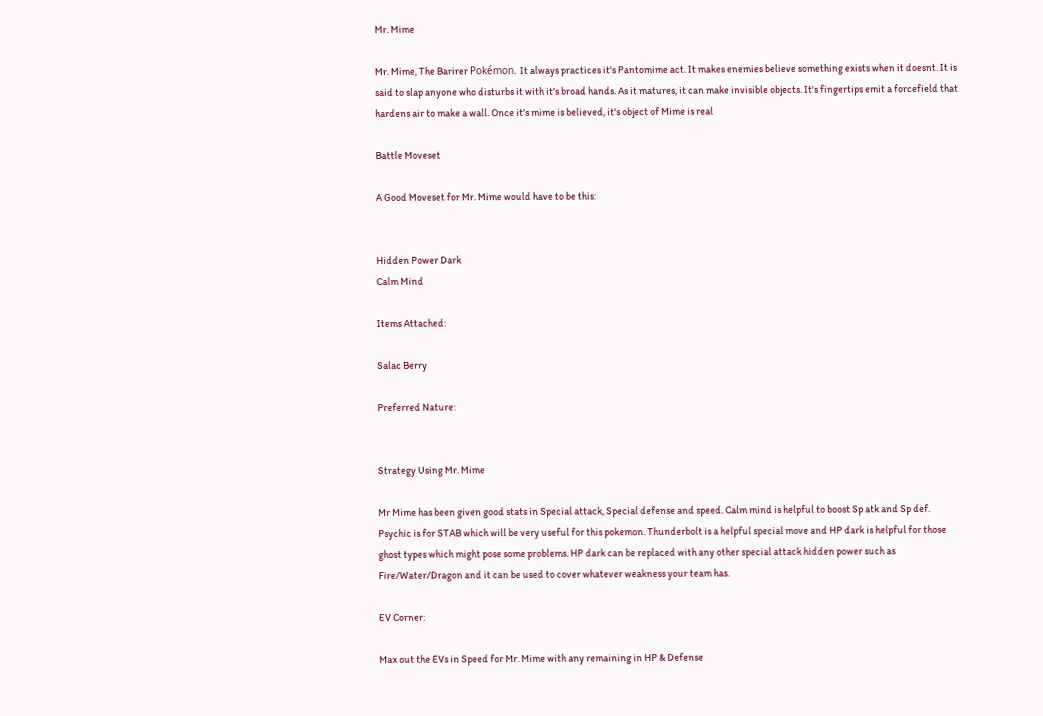Mr. Mime

Mr. Mime, The Barirer Pokémon. It always practices it's Pantomime act. It makes enemies believe something exists when it doesnt. It is said to slap anyone who disturbs it with it's broad hands. As it matures, it can make invisible objects. It's fingertips emit a forcefield that hardens air to make a wall. Once it's mime is believed, it's object of Mime is real

Battle Moveset

A Good Moveset for Mr. Mime would have to be this:


Hidden Power Dark
Calm Mind

Items Attached:

Salac Berry

Preferred Nature:


Strategy Using Mr. Mime

Mr Mime has been given good stats in Special attack, Special defense and speed. Calm mind is helpful to boost Sp atk and Sp def. Psychic is for STAB which will be very useful for this pokemon. Thunderbolt is a helpful special move and HP dark is helpful for those ghost types which might pose some problems. HP dark can be replaced with any other special attack hidden power such as Fire/Water/Dragon and it can be used to cover whatever weakness your team has.

EV Corner:

Max out the EVs in Speed for Mr. Mime with any remaining in HP & Defense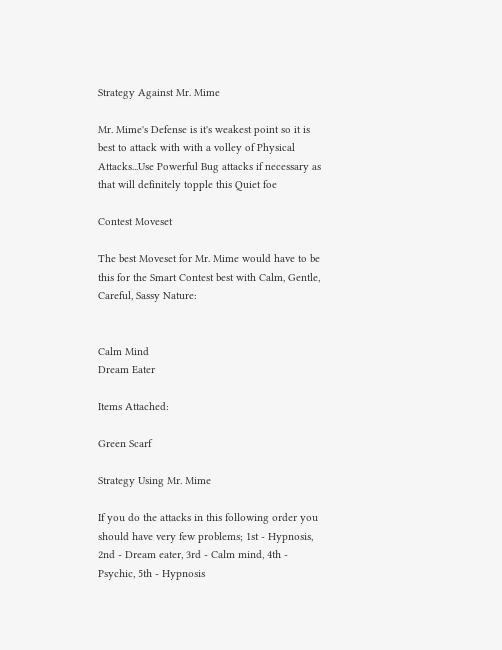Strategy Against Mr. Mime

Mr. Mime's Defense is it's weakest point so it is best to attack with with a volley of Physical Attacks...Use Powerful Bug attacks if necessary as that will definitely topple this Quiet foe

Contest Moveset

The best Moveset for Mr. Mime would have to be this for the Smart Contest best with Calm, Gentle, Careful, Sassy Nature:


Calm Mind
Dream Eater

Items Attached:

Green Scarf

Strategy Using Mr. Mime

If you do the attacks in this following order you should have very few problems; 1st - Hypnosis, 2nd - Dream eater, 3rd - Calm mind, 4th - Psychic, 5th - Hypnosis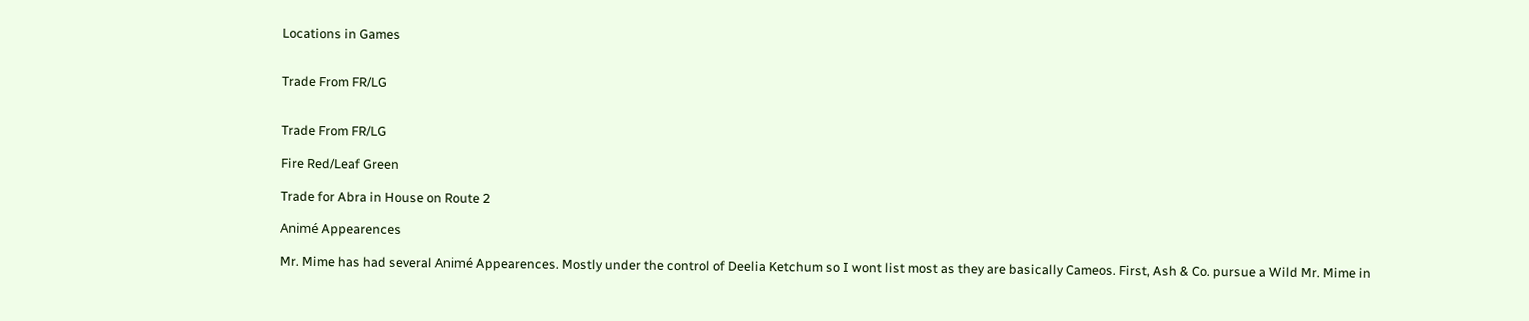Locations in Games


Trade From FR/LG


Trade From FR/LG

Fire Red/Leaf Green

Trade for Abra in House on Route 2

Animé Appearences

Mr. Mime has had several Animé Appearences. Mostly under the control of Deelia Ketchum so I wont list most as they are basically Cameos. First, Ash & Co. pursue a Wild Mr. Mime in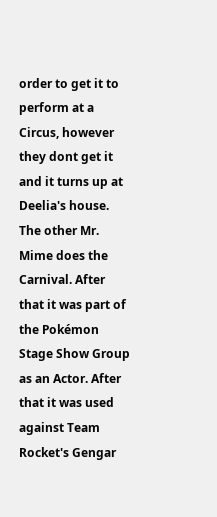order to get it to perform at a Circus, however they dont get it and it turns up at Deelia's house. The other Mr. Mime does the Carnival. After that it was part of the Pokémon Stage Show Group as an Actor. After that it was used against Team Rocket's Gengar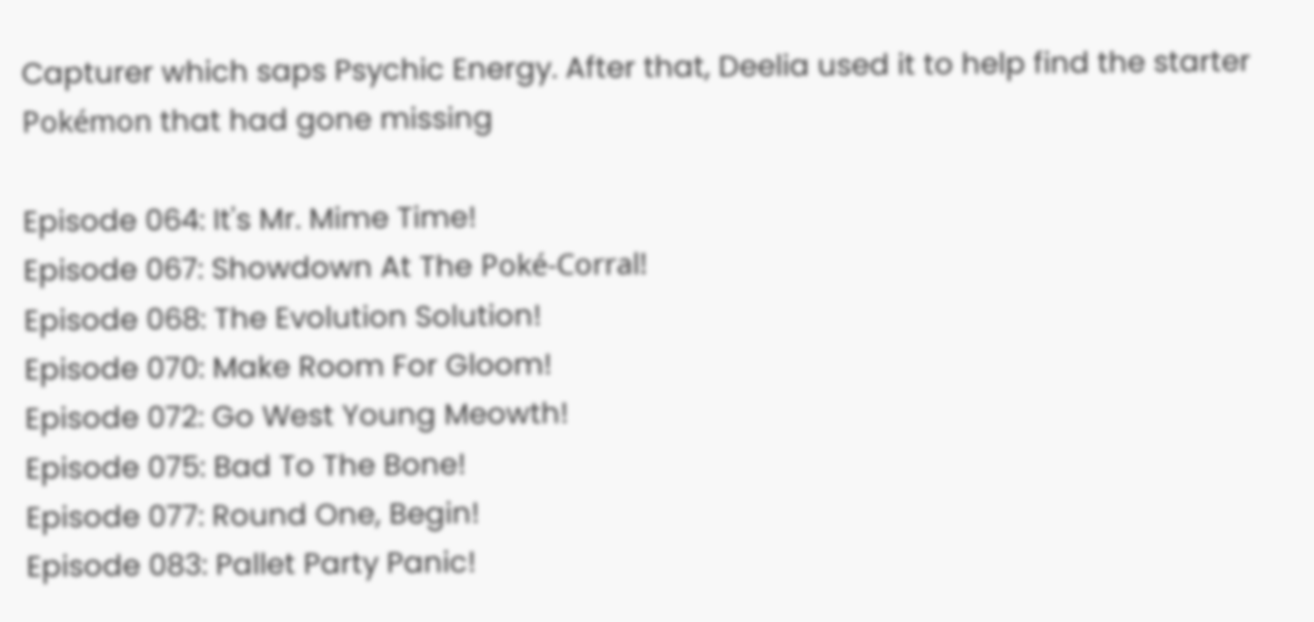Capturer which saps Psychic Energy. After that, Deelia used it to help find the starter Pokémon that had gone missing

Episode 064: It's Mr. Mime Time!
Episode 067: Showdown At The Poké-Corral!
Episode 068: The Evolution Solution!
Episode 070: Make Room For Gloom!
Episode 072: Go West Young Meowth!
Episode 075: Bad To The Bone!
Episode 077: Round One, Begin!
Episode 083: Pallet Party Panic!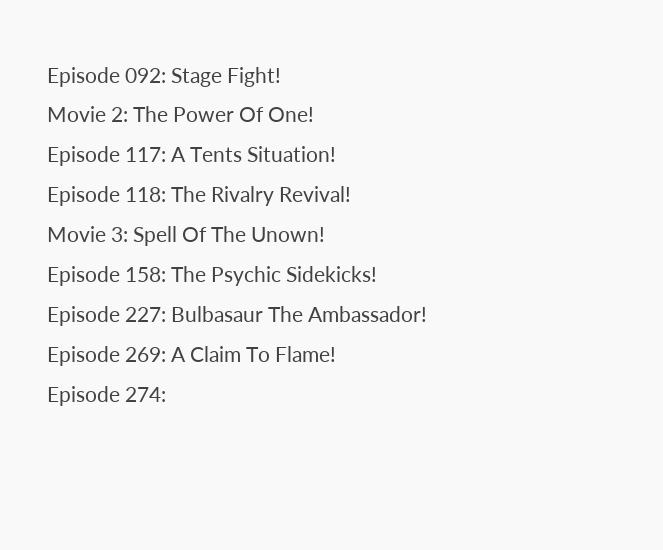Episode 092: Stage Fight!
Movie 2: The Power Of One!
Episode 117: A Tents Situation!
Episode 118: The Rivalry Revival!
Movie 3: Spell Of The Unown!
Episode 158: The Psychic Sidekicks!
Episode 227: Bulbasaur The Ambassador!
Episode 269: A Claim To Flame!
Episode 274: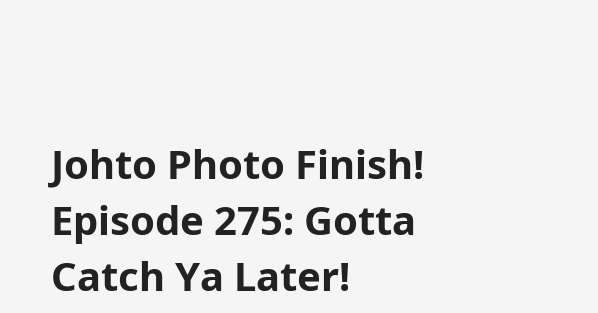Johto Photo Finish!
Episode 275: Gotta Catch Ya Later!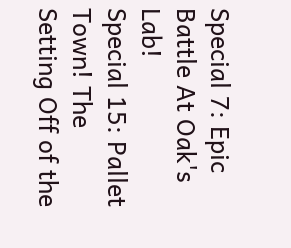Special 7: Epic Battle At Oak's Lab!
Special 15: Pallet Town! The Setting Off of the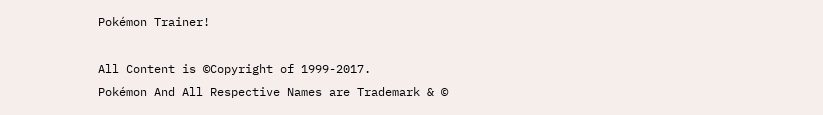Pokémon Trainer!

All Content is ©Copyright of 1999-2017.
Pokémon And All Respective Names are Trademark & ©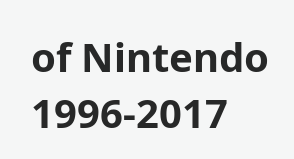of Nintendo 1996-2017